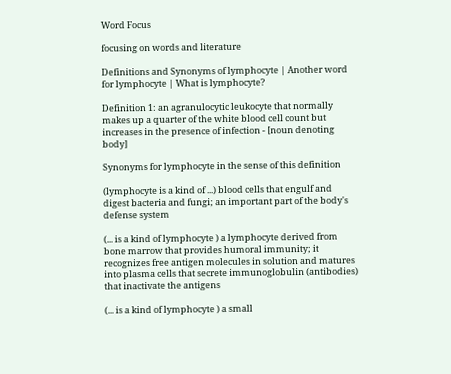Word Focus

focusing on words and literature

Definitions and Synonyms of lymphocyte | Another word for lymphocyte | What is lymphocyte?

Definition 1: an agranulocytic leukocyte that normally makes up a quarter of the white blood cell count but increases in the presence of infection - [noun denoting body]

Synonyms for lymphocyte in the sense of this definition

(lymphocyte is a kind of ...) blood cells that engulf and digest bacteria and fungi; an important part of the body's defense system

(... is a kind of lymphocyte ) a lymphocyte derived from bone marrow that provides humoral immunity; it recognizes free antigen molecules in solution and matures into plasma cells that secrete immunoglobulin (antibodies) that inactivate the antigens

(... is a kind of lymphocyte ) a small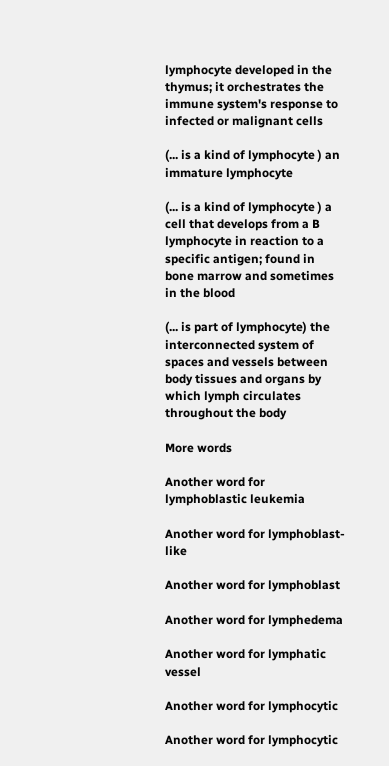lymphocyte developed in the thymus; it orchestrates the immune system's response to infected or malignant cells

(... is a kind of lymphocyte ) an immature lymphocyte

(... is a kind of lymphocyte ) a cell that develops from a B lymphocyte in reaction to a specific antigen; found in bone marrow and sometimes in the blood

(... is part of lymphocyte) the interconnected system of spaces and vessels between body tissues and organs by which lymph circulates throughout the body

More words

Another word for lymphoblastic leukemia

Another word for lymphoblast-like

Another word for lymphoblast

Another word for lymphedema

Another word for lymphatic vessel

Another word for lymphocytic

Another word for lymphocytic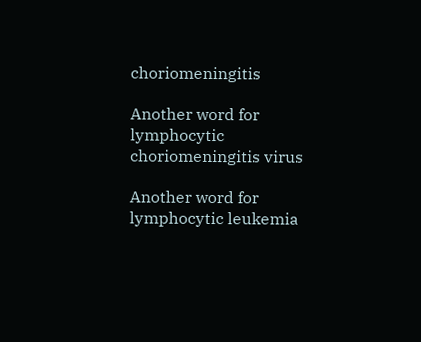choriomeningitis

Another word for lymphocytic choriomeningitis virus

Another word for lymphocytic leukemia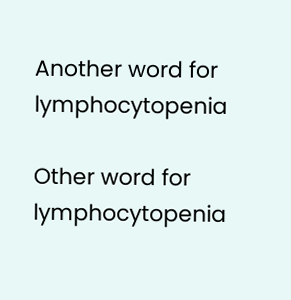Another word for lymphocytopenia

Other word for lymphocytopenia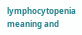lymphocytopenia meaning and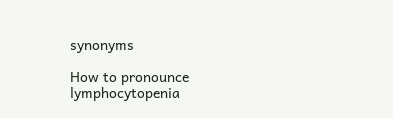synonyms

How to pronounce lymphocytopenia